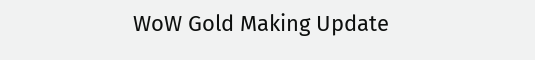WoW Gold Making Update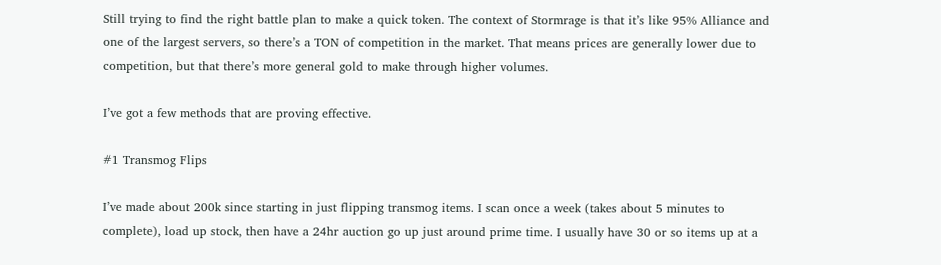Still trying to find the right battle plan to make a quick token. The context of Stormrage is that it’s like 95% Alliance and one of the largest servers, so there’s a TON of competition in the market. That means prices are generally lower due to competition, but that there’s more general gold to make through higher volumes.

I’ve got a few methods that are proving effective.

#1 Transmog Flips

I’ve made about 200k since starting in just flipping transmog items. I scan once a week (takes about 5 minutes to complete), load up stock, then have a 24hr auction go up just around prime time. I usually have 30 or so items up at a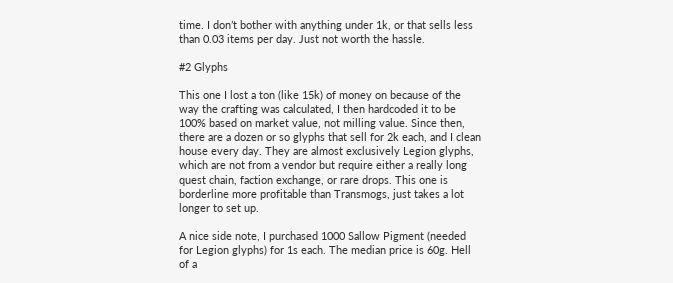time. I don’t bother with anything under 1k, or that sells less than 0.03 items per day. Just not worth the hassle.

#2 Glyphs

This one I lost a ton (like 15k) of money on because of the way the crafting was calculated, I then hardcoded it to be 100% based on market value, not milling value. Since then, there are a dozen or so glyphs that sell for 2k each, and I clean house every day. They are almost exclusively Legion glyphs, which are not from a vendor but require either a really long quest chain, faction exchange, or rare drops. This one is borderline more profitable than Transmogs, just takes a lot longer to set up.

A nice side note, I purchased 1000 Sallow Pigment (needed for Legion glyphs) for 1s each. The median price is 60g. Hell of a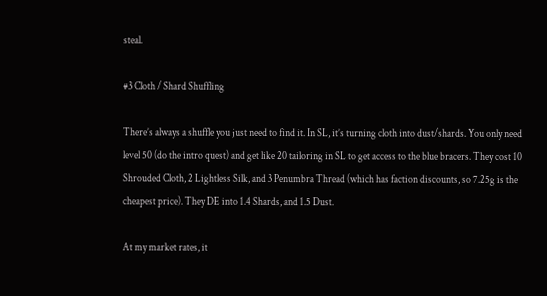steal.

#3 Cloth / Shard Shuffling

There’s always a shuffle you just need to find it. In SL, it’s turning cloth into dust/shards. You only need level 50 (do the intro quest) and get like 20 tailoring in SL to get access to the blue bracers. They cost 10 Shrouded Cloth, 2 Lightless Silk, and 3 Penumbra Thread (which has faction discounts, so 7.25g is the cheapest price). They DE into 1.4 Shards, and 1.5 Dust.

At my market rates, it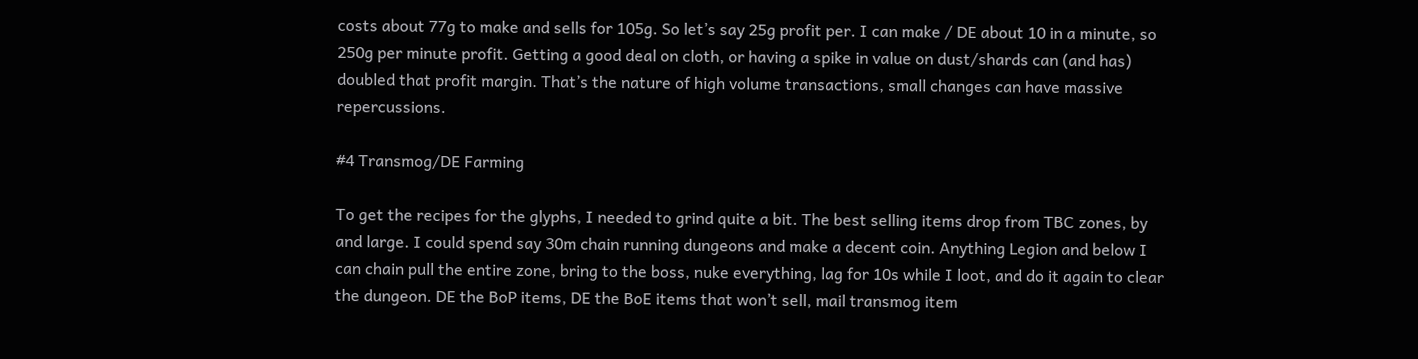costs about 77g to make and sells for 105g. So let’s say 25g profit per. I can make / DE about 10 in a minute, so 250g per minute profit. Getting a good deal on cloth, or having a spike in value on dust/shards can (and has) doubled that profit margin. That’s the nature of high volume transactions, small changes can have massive repercussions.

#4 Transmog/DE Farming

To get the recipes for the glyphs, I needed to grind quite a bit. The best selling items drop from TBC zones, by and large. I could spend say 30m chain running dungeons and make a decent coin. Anything Legion and below I can chain pull the entire zone, bring to the boss, nuke everything, lag for 10s while I loot, and do it again to clear the dungeon. DE the BoP items, DE the BoE items that won’t sell, mail transmog item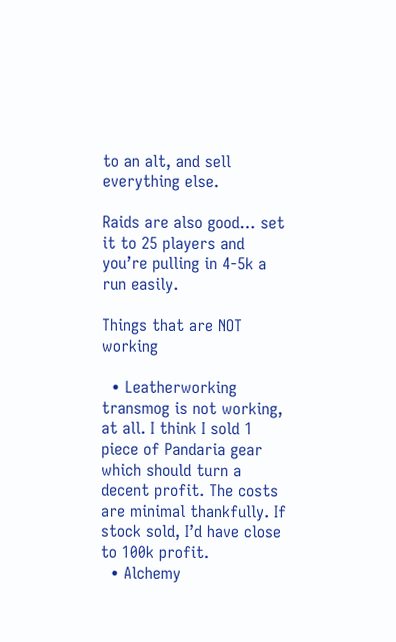to an alt, and sell everything else.

Raids are also good… set it to 25 players and you’re pulling in 4-5k a run easily.

Things that are NOT working

  • Leatherworking transmog is not working, at all. I think I sold 1 piece of Pandaria gear which should turn a decent profit. The costs are minimal thankfully. If stock sold, I’d have close to 100k profit.
  • Alchemy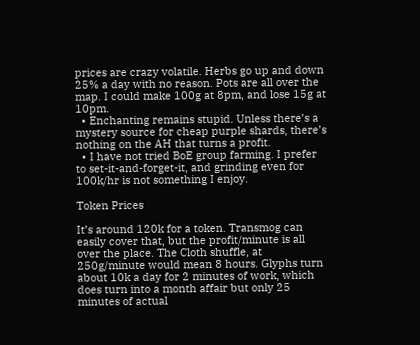prices are crazy volatile. Herbs go up and down 25% a day with no reason. Pots are all over the map. I could make 100g at 8pm, and lose 15g at 10pm.
  • Enchanting remains stupid. Unless there’s a mystery source for cheap purple shards, there’s nothing on the AH that turns a profit.
  • I have not tried BoE group farming. I prefer to set-it-and-forget-it, and grinding even for 100k/hr is not something I enjoy.

Token Prices

It’s around 120k for a token. Transmog can easily cover that, but the profit/minute is all over the place. The Cloth shuffle, at 250g/minute would mean 8 hours. Glyphs turn about 10k a day for 2 minutes of work, which does turn into a month affair but only 25 minutes of actual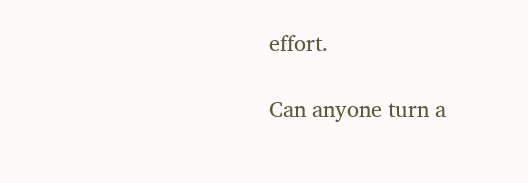effort.

Can anyone turn a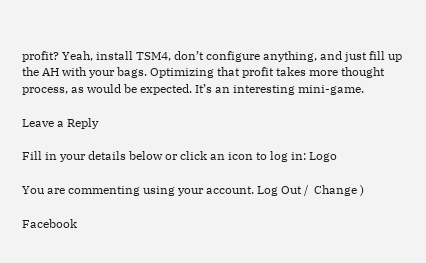profit? Yeah, install TSM4, don’t configure anything, and just fill up the AH with your bags. Optimizing that profit takes more thought process, as would be expected. It’s an interesting mini-game.

Leave a Reply

Fill in your details below or click an icon to log in: Logo

You are commenting using your account. Log Out /  Change )

Facebook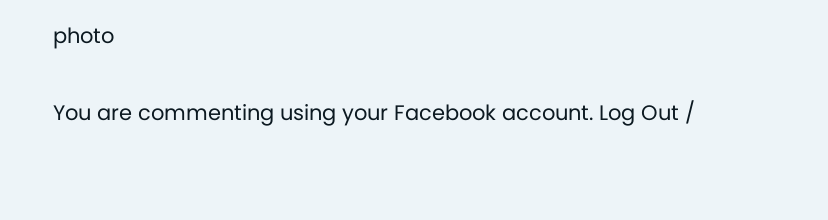photo

You are commenting using your Facebook account. Log Out /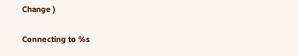Change )

Connecting to %s